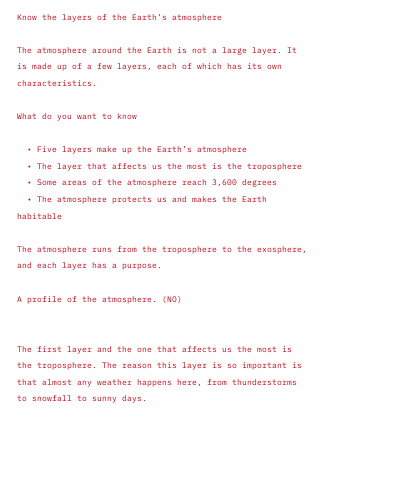Know the layers of the Earth’s atmosphere

The atmosphere around the Earth is not a large layer. It is made up of a few layers, each of which has its own characteristics.

What do you want to know

  • Five layers make up the Earth’s atmosphere
  • The layer that affects us the most is the troposphere
  • Some areas of the atmosphere reach 3,600 degrees
  • The atmosphere protects us and makes the Earth habitable

The atmosphere runs from the troposphere to the exosphere, and each layer has a purpose.

A profile of the atmosphere. (NO)


The first layer and the one that affects us the most is the troposphere. The reason this layer is so important is that almost any weather happens here, from thunderstorms to snowfall to sunny days.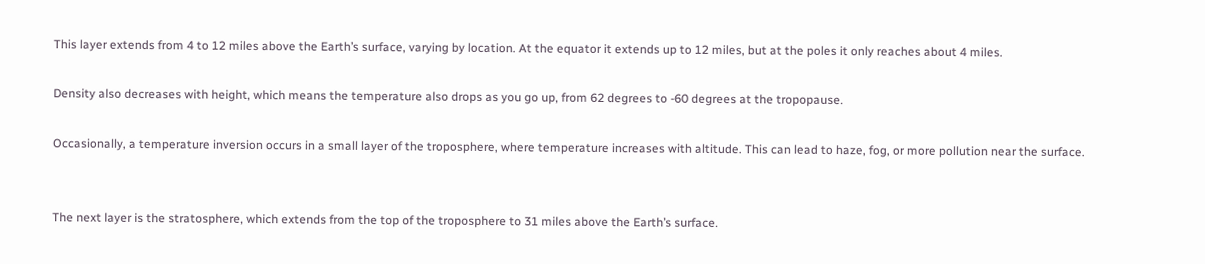This layer extends from 4 to 12 miles above the Earth’s surface, varying by location. At the equator it extends up to 12 miles, but at the poles it only reaches about 4 miles.

Density also decreases with height, which means the temperature also drops as you go up, from 62 degrees to -60 degrees at the tropopause.

Occasionally, a temperature inversion occurs in a small layer of the troposphere, where temperature increases with altitude. This can lead to haze, fog, or more pollution near the surface.


The next layer is the stratosphere, which extends from the top of the troposphere to 31 miles above the Earth’s surface.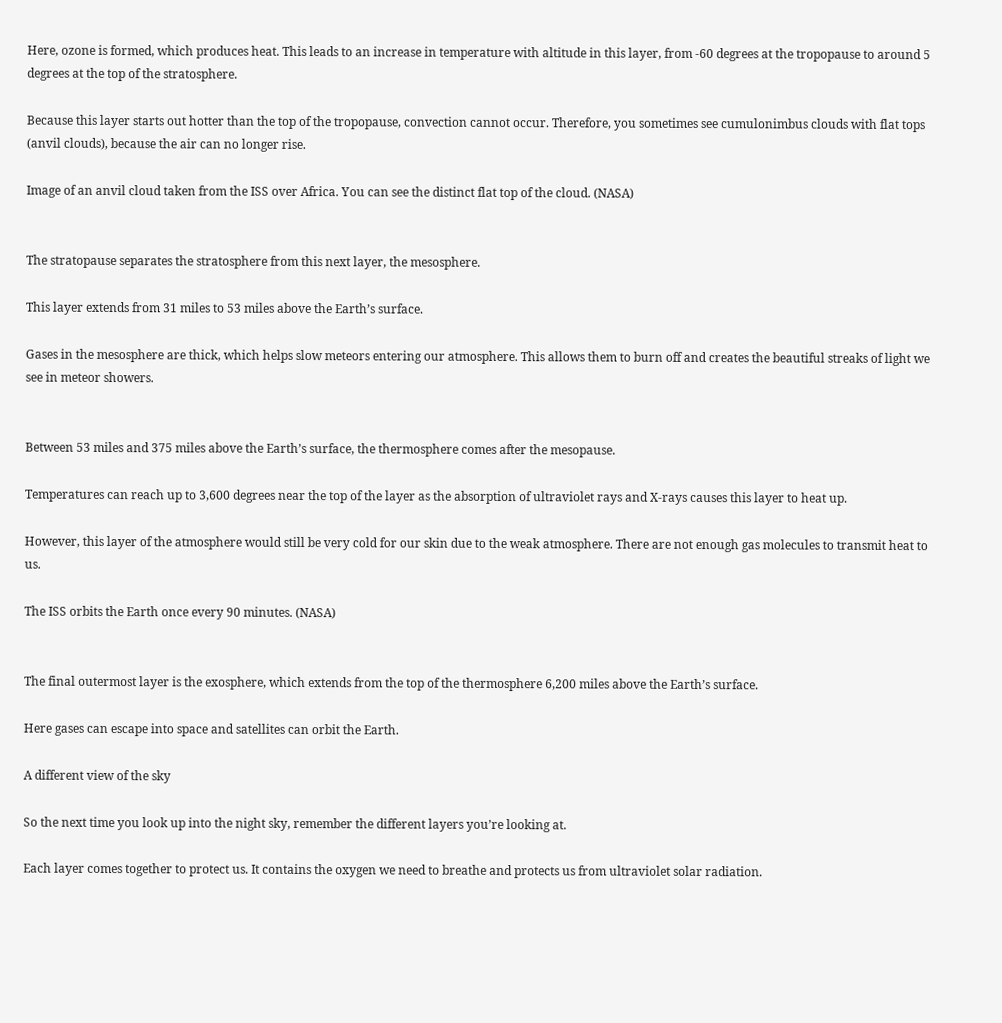Here, ozone is formed, which produces heat. This leads to an increase in temperature with altitude in this layer, from -60 degrees at the tropopause to around 5 degrees at the top of the stratosphere.

Because this layer starts out hotter than the top of the tropopause, convection cannot occur. Therefore, you sometimes see cumulonimbus clouds with flat tops (anvil clouds), because the air can no longer rise.

Image of an anvil cloud taken from the ISS over Africa. You can see the distinct flat top of the cloud. (NASA)


The stratopause separates the stratosphere from this next layer, the mesosphere.

This layer extends from 31 miles to 53 miles above the Earth’s surface.

Gases in the mesosphere are thick, which helps slow meteors entering our atmosphere. This allows them to burn off and creates the beautiful streaks of light we see in meteor showers.


Between 53 miles and 375 miles above the Earth’s surface, the thermosphere comes after the mesopause.

Temperatures can reach up to 3,600 degrees near the top of the layer as the absorption of ultraviolet rays and X-rays causes this layer to heat up.

However, this layer of the atmosphere would still be very cold for our skin due to the weak atmosphere. There are not enough gas molecules to transmit heat to us.

The ISS orbits the Earth once every 90 minutes. (NASA)


The final outermost layer is the exosphere, which extends from the top of the thermosphere 6,200 miles above the Earth’s surface.

Here gases can escape into space and satellites can orbit the Earth.

A different view of the sky

So the next time you look up into the night sky, remember the different layers you’re looking at.

Each layer comes together to protect us. It contains the oxygen we need to breathe and protects us from ultraviolet solar radiation.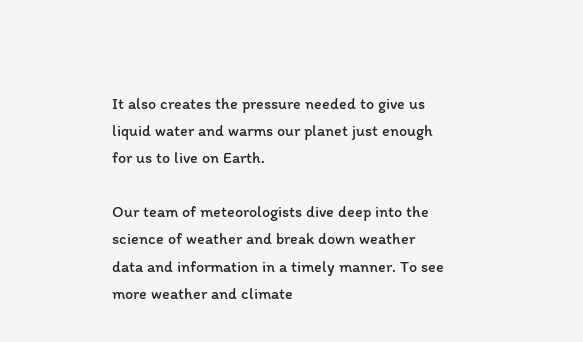It also creates the pressure needed to give us liquid water and warms our planet just enough for us to live on Earth.

Our team of meteorologists dive deep into the science of weather and break down weather data and information in a timely manner. To see more weather and climate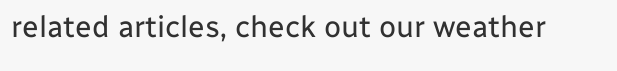related articles, check out our weather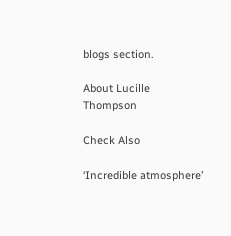blogs section.

About Lucille Thompson

Check Also

‘Incredible atmosphere’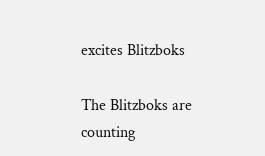excites Blitzboks

The Blitzboks are counting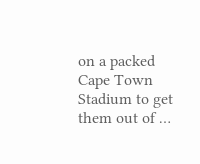on a packed Cape Town Stadium to get them out of …